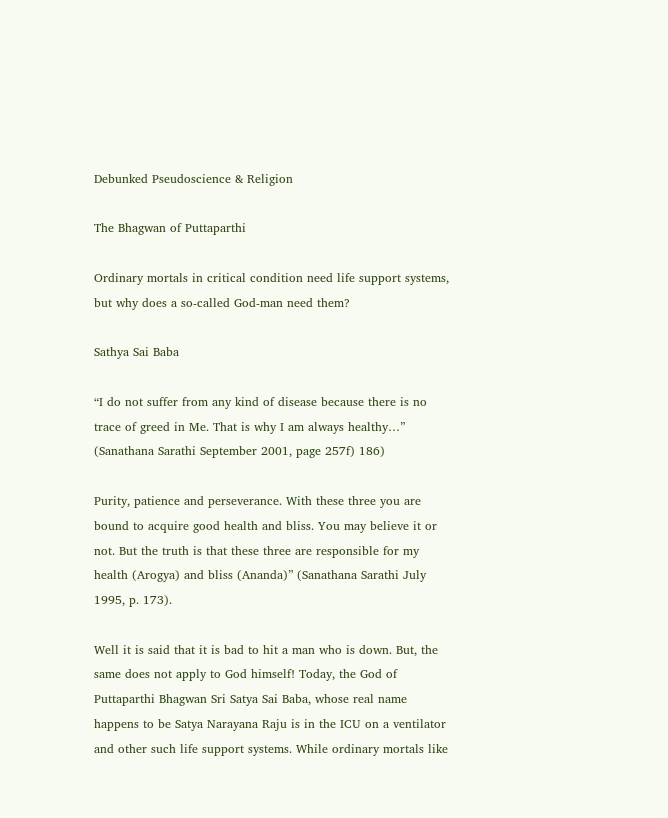Debunked Pseudoscience & Religion

The Bhagwan of Puttaparthi

Ordinary mortals in critical condition need life support systems, but why does a so-called God-man need them?

Sathya Sai Baba

“I do not suffer from any kind of disease because there is no trace of greed in Me. That is why I am always healthy…” (Sanathana Sarathi September 2001, page 257f) 186)

Purity, patience and perseverance. With these three you are bound to acquire good health and bliss. You may believe it or not. But the truth is that these three are responsible for my health (Arogya) and bliss (Ananda)” (Sanathana Sarathi July 1995, p. 173).

Well it is said that it is bad to hit a man who is down. But, the same does not apply to God himself! Today, the God of Puttaparthi Bhagwan Sri Satya Sai Baba, whose real name happens to be Satya Narayana Raju is in the ICU on a ventilator and other such life support systems. While ordinary mortals like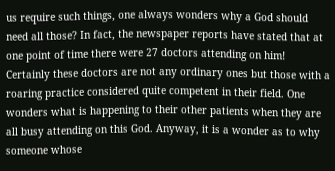us require such things, one always wonders why a God should need all those? In fact, the newspaper reports have stated that at one point of time there were 27 doctors attending on him! Certainly these doctors are not any ordinary ones but those with a roaring practice considered quite competent in their field. One wonders what is happening to their other patients when they are all busy attending on this God. Anyway, it is a wonder as to why someone whose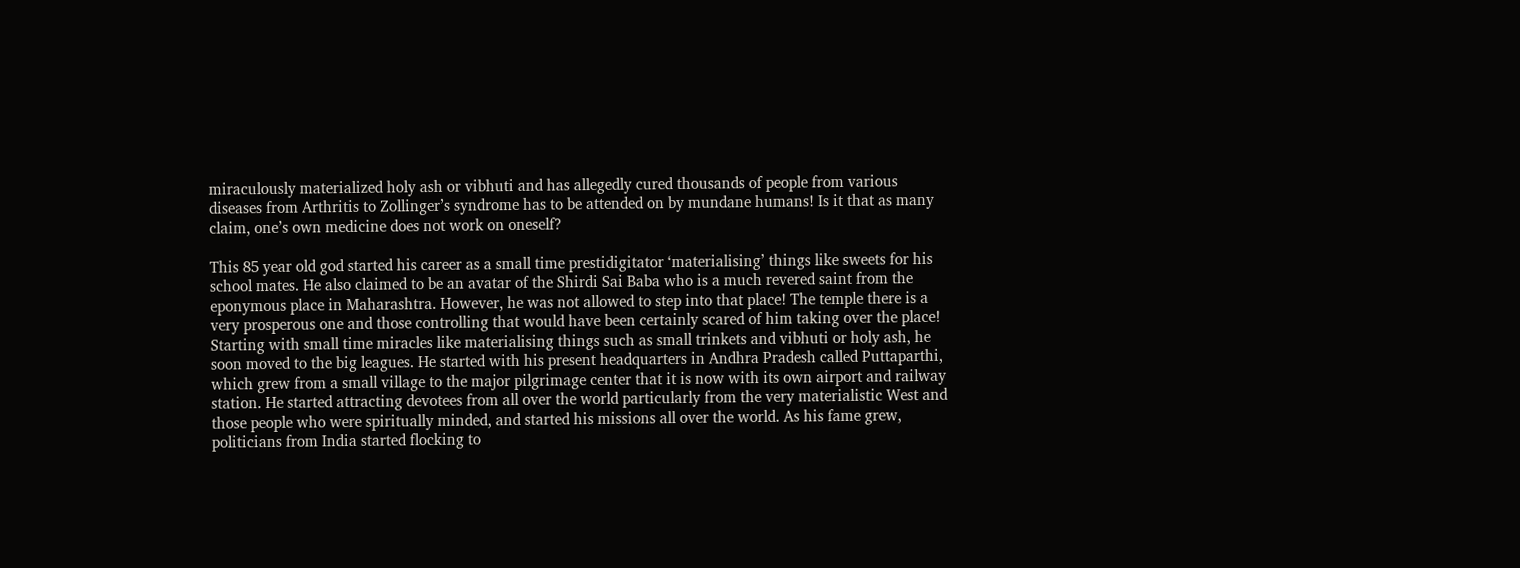miraculously materialized holy ash or vibhuti and has allegedly cured thousands of people from various diseases from Arthritis to Zollinger’s syndrome has to be attended on by mundane humans! Is it that as many claim, one’s own medicine does not work on oneself?

This 85 year old god started his career as a small time prestidigitator ‘materialising’ things like sweets for his school mates. He also claimed to be an avatar of the Shirdi Sai Baba who is a much revered saint from the eponymous place in Maharashtra. However, he was not allowed to step into that place! The temple there is a very prosperous one and those controlling that would have been certainly scared of him taking over the place! Starting with small time miracles like materialising things such as small trinkets and vibhuti or holy ash, he soon moved to the big leagues. He started with his present headquarters in Andhra Pradesh called Puttaparthi, which grew from a small village to the major pilgrimage center that it is now with its own airport and railway station. He started attracting devotees from all over the world particularly from the very materialistic West and those people who were spiritually minded, and started his missions all over the world. As his fame grew, politicians from India started flocking to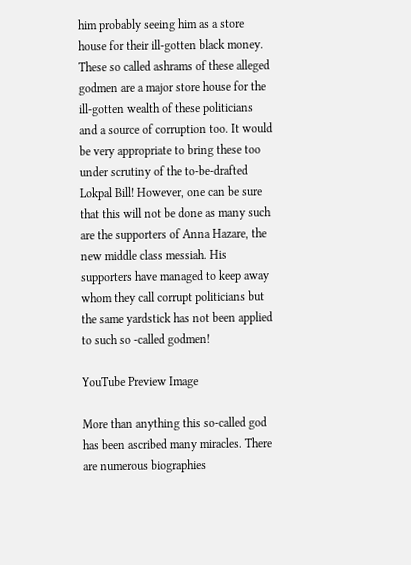him probably seeing him as a store house for their ill-gotten black money. These so called ashrams of these alleged godmen are a major store house for the ill-gotten wealth of these politicians and a source of corruption too. It would be very appropriate to bring these too under scrutiny of the to-be-drafted Lokpal Bill! However, one can be sure that this will not be done as many such are the supporters of Anna Hazare, the new middle class messiah. His supporters have managed to keep away whom they call corrupt politicians but the same yardstick has not been applied to such so -called godmen!

YouTube Preview Image

More than anything this so-called god has been ascribed many miracles. There are numerous biographies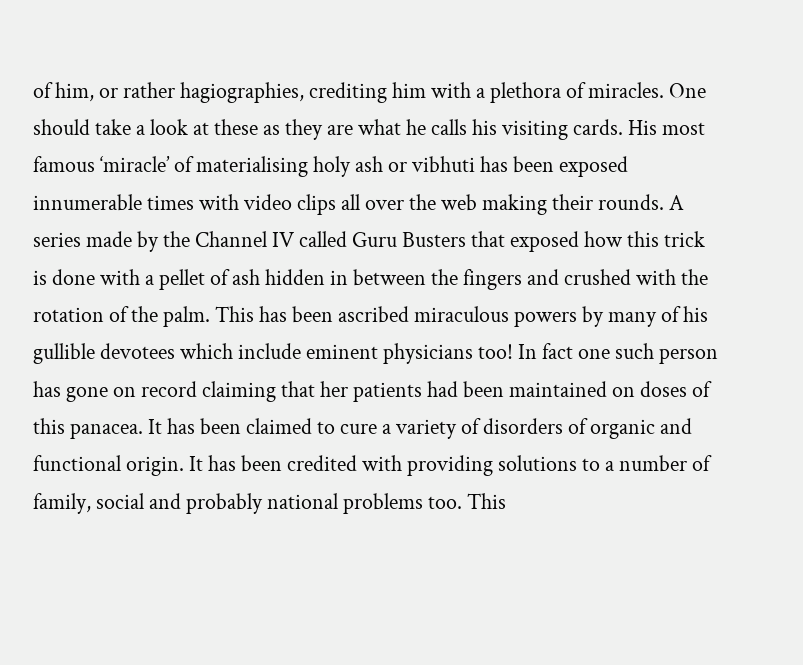of him, or rather hagiographies, crediting him with a plethora of miracles. One should take a look at these as they are what he calls his visiting cards. His most famous ‘miracle’ of materialising holy ash or vibhuti has been exposed innumerable times with video clips all over the web making their rounds. A series made by the Channel IV called Guru Busters that exposed how this trick is done with a pellet of ash hidden in between the fingers and crushed with the rotation of the palm. This has been ascribed miraculous powers by many of his gullible devotees which include eminent physicians too! In fact one such person has gone on record claiming that her patients had been maintained on doses of this panacea. It has been claimed to cure a variety of disorders of organic and functional origin. It has been credited with providing solutions to a number of family, social and probably national problems too. This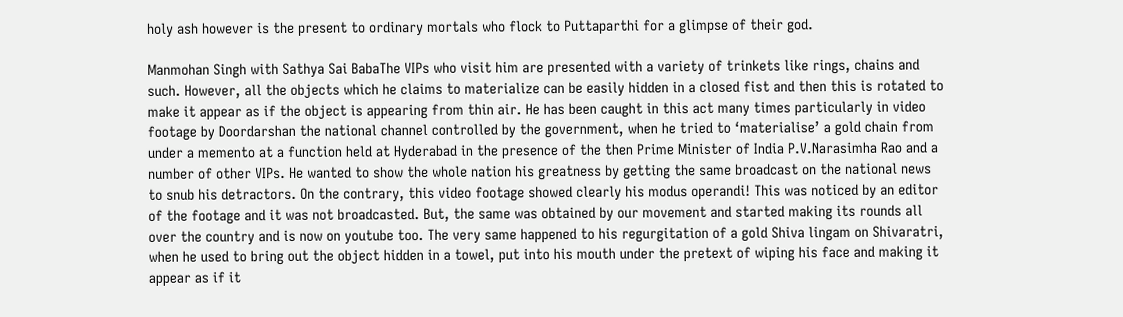holy ash however is the present to ordinary mortals who flock to Puttaparthi for a glimpse of their god.

Manmohan Singh with Sathya Sai BabaThe VIPs who visit him are presented with a variety of trinkets like rings, chains and such. However, all the objects which he claims to materialize can be easily hidden in a closed fist and then this is rotated to make it appear as if the object is appearing from thin air. He has been caught in this act many times particularly in video footage by Doordarshan the national channel controlled by the government, when he tried to ‘materialise’ a gold chain from under a memento at a function held at Hyderabad in the presence of the then Prime Minister of India P.V.Narasimha Rao and a number of other VIPs. He wanted to show the whole nation his greatness by getting the same broadcast on the national news to snub his detractors. On the contrary, this video footage showed clearly his modus operandi! This was noticed by an editor of the footage and it was not broadcasted. But, the same was obtained by our movement and started making its rounds all over the country and is now on youtube too. The very same happened to his regurgitation of a gold Shiva lingam on Shivaratri, when he used to bring out the object hidden in a towel, put into his mouth under the pretext of wiping his face and making it appear as if it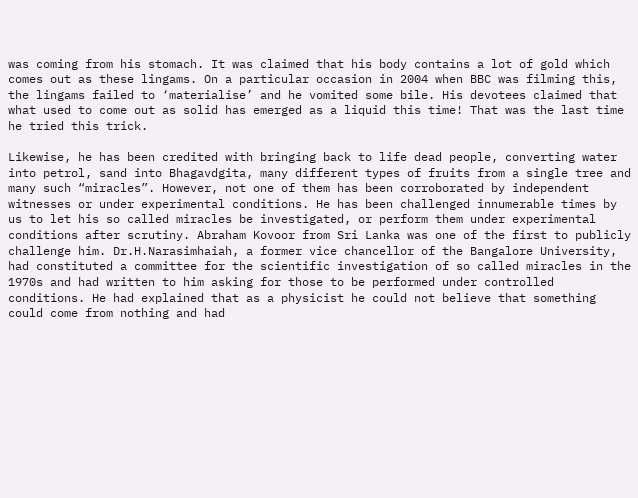was coming from his stomach. It was claimed that his body contains a lot of gold which comes out as these lingams. On a particular occasion in 2004 when BBC was filming this, the lingams failed to ‘materialise’ and he vomited some bile. His devotees claimed that what used to come out as solid has emerged as a liquid this time! That was the last time he tried this trick.

Likewise, he has been credited with bringing back to life dead people, converting water into petrol, sand into Bhagavdgita, many different types of fruits from a single tree and many such “miracles”. However, not one of them has been corroborated by independent witnesses or under experimental conditions. He has been challenged innumerable times by us to let his so called miracles be investigated, or perform them under experimental conditions after scrutiny. Abraham Kovoor from Sri Lanka was one of the first to publicly challenge him. Dr.H.Narasimhaiah, a former vice chancellor of the Bangalore University, had constituted a committee for the scientific investigation of so called miracles in the 1970s and had written to him asking for those to be performed under controlled conditions. He had explained that as a physicist he could not believe that something could come from nothing and had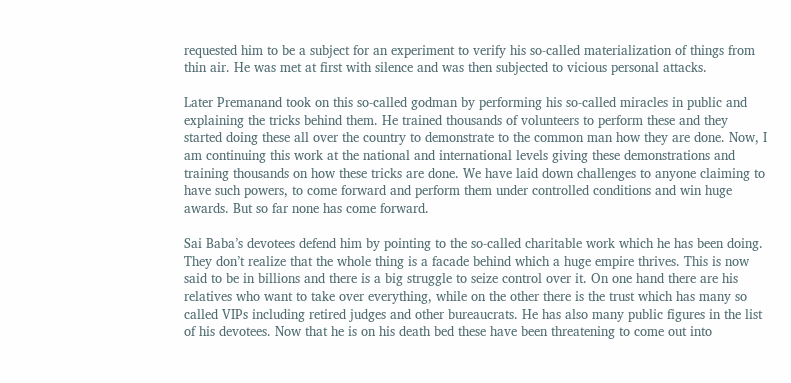requested him to be a subject for an experiment to verify his so-called materialization of things from thin air. He was met at first with silence and was then subjected to vicious personal attacks.

Later Premanand took on this so-called godman by performing his so-called miracles in public and explaining the tricks behind them. He trained thousands of volunteers to perform these and they started doing these all over the country to demonstrate to the common man how they are done. Now, I am continuing this work at the national and international levels giving these demonstrations and training thousands on how these tricks are done. We have laid down challenges to anyone claiming to have such powers, to come forward and perform them under controlled conditions and win huge awards. But so far none has come forward.

Sai Baba’s devotees defend him by pointing to the so-called charitable work which he has been doing. They don’t realize that the whole thing is a facade behind which a huge empire thrives. This is now said to be in billions and there is a big struggle to seize control over it. On one hand there are his relatives who want to take over everything, while on the other there is the trust which has many so called VIPs including retired judges and other bureaucrats. He has also many public figures in the list of his devotees. Now that he is on his death bed these have been threatening to come out into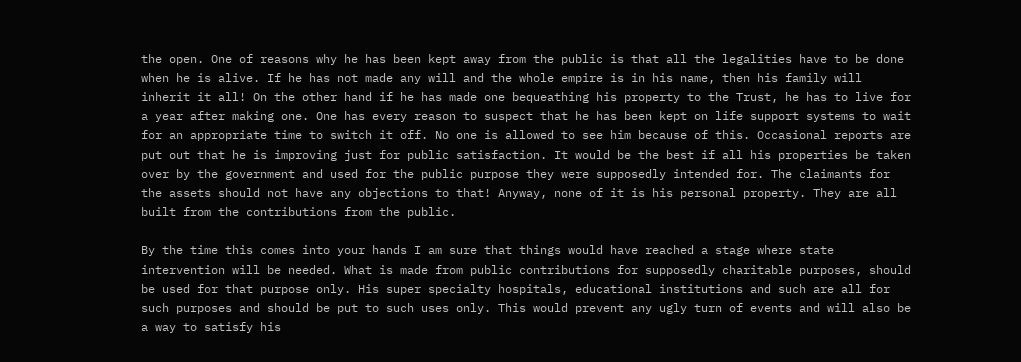the open. One of reasons why he has been kept away from the public is that all the legalities have to be done when he is alive. If he has not made any will and the whole empire is in his name, then his family will inherit it all! On the other hand if he has made one bequeathing his property to the Trust, he has to live for a year after making one. One has every reason to suspect that he has been kept on life support systems to wait for an appropriate time to switch it off. No one is allowed to see him because of this. Occasional reports are put out that he is improving just for public satisfaction. It would be the best if all his properties be taken over by the government and used for the public purpose they were supposedly intended for. The claimants for the assets should not have any objections to that! Anyway, none of it is his personal property. They are all built from the contributions from the public.

By the time this comes into your hands I am sure that things would have reached a stage where state intervention will be needed. What is made from public contributions for supposedly charitable purposes, should be used for that purpose only. His super specialty hospitals, educational institutions and such are all for such purposes and should be put to such uses only. This would prevent any ugly turn of events and will also be a way to satisfy his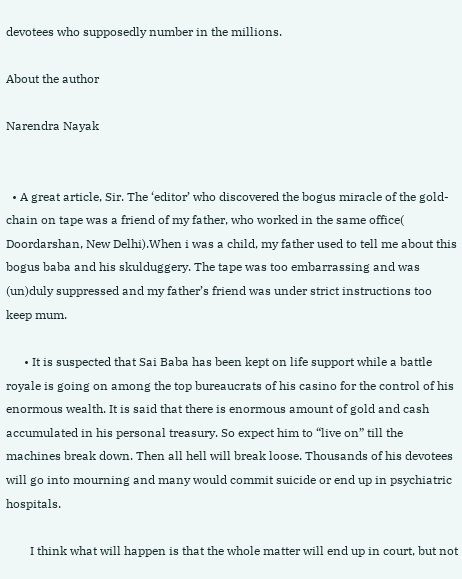devotees who supposedly number in the millions.

About the author

Narendra Nayak


  • A great article, Sir. The ‘editor’ who discovered the bogus miracle of the gold-chain on tape was a friend of my father, who worked in the same office( Doordarshan, New Delhi).When i was a child, my father used to tell me about this bogus baba and his skulduggery. The tape was too embarrassing and was (un)duly suppressed and my father’s friend was under strict instructions too keep mum.

      • It is suspected that Sai Baba has been kept on life support while a battle royale is going on among the top bureaucrats of his casino for the control of his enormous wealth. It is said that there is enormous amount of gold and cash accumulated in his personal treasury. So expect him to “live on” till the machines break down. Then all hell will break loose. Thousands of his devotees will go into mourning and many would commit suicide or end up in psychiatric hospitals.

        I think what will happen is that the whole matter will end up in court, but not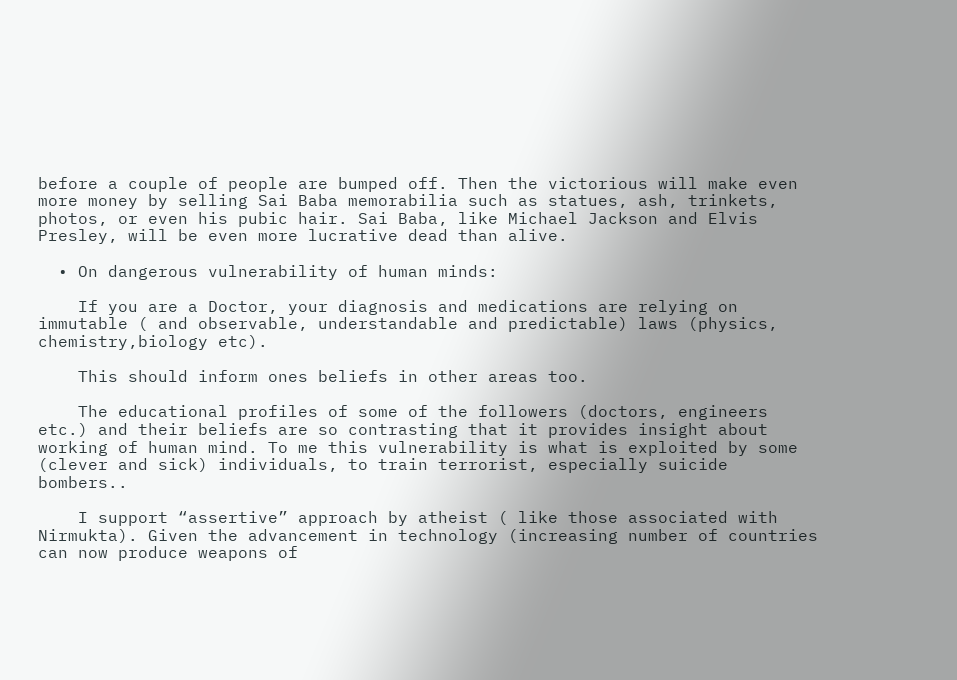before a couple of people are bumped off. Then the victorious will make even more money by selling Sai Baba memorabilia such as statues, ash, trinkets, photos, or even his pubic hair. Sai Baba, like Michael Jackson and Elvis Presley, will be even more lucrative dead than alive.

  • On dangerous vulnerability of human minds:

    If you are a Doctor, your diagnosis and medications are relying on immutable ( and observable, understandable and predictable) laws (physics, chemistry,biology etc).

    This should inform ones beliefs in other areas too.

    The educational profiles of some of the followers (doctors, engineers etc.) and their beliefs are so contrasting that it provides insight about working of human mind. To me this vulnerability is what is exploited by some (clever and sick) individuals, to train terrorist, especially suicide bombers..

    I support “assertive” approach by atheist ( like those associated with Nirmukta). Given the advancement in technology (increasing number of countries can now produce weapons of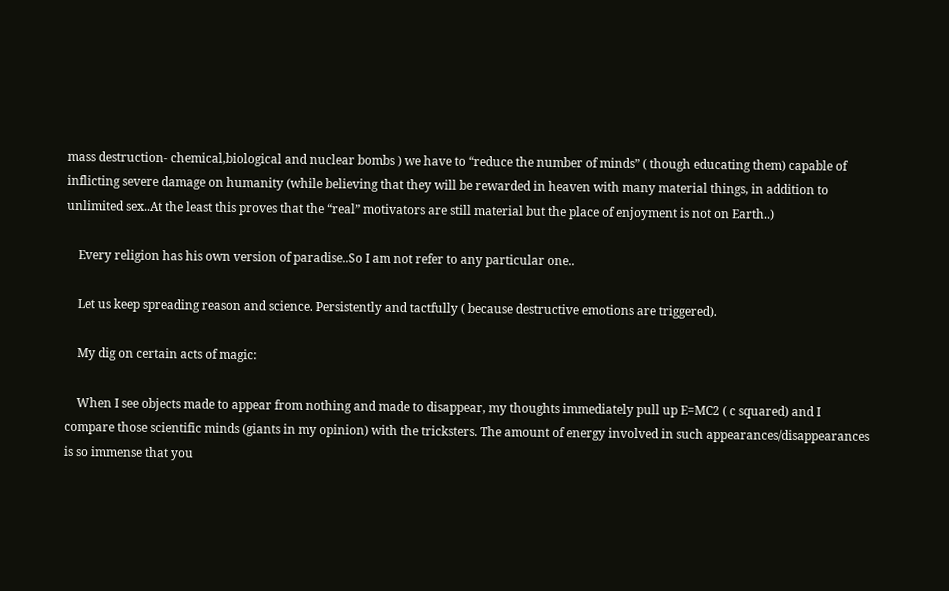mass destruction- chemical,biological and nuclear bombs ) we have to “reduce the number of minds” ( though educating them) capable of inflicting severe damage on humanity (while believing that they will be rewarded in heaven with many material things, in addition to unlimited sex..At the least this proves that the “real” motivators are still material but the place of enjoyment is not on Earth..)

    Every religion has his own version of paradise..So I am not refer to any particular one..

    Let us keep spreading reason and science. Persistently and tactfully ( because destructive emotions are triggered).

    My dig on certain acts of magic:

    When I see objects made to appear from nothing and made to disappear, my thoughts immediately pull up E=MC2 ( c squared) and I compare those scientific minds (giants in my opinion) with the tricksters. The amount of energy involved in such appearances/disappearances is so immense that you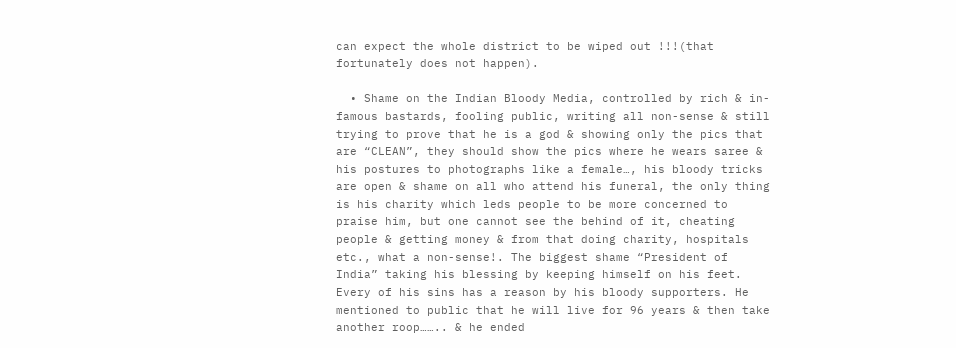can expect the whole district to be wiped out !!!(that fortunately does not happen).

  • Shame on the Indian Bloody Media, controlled by rich & in-famous bastards, fooling public, writing all non-sense & still trying to prove that he is a god & showing only the pics that are “CLEAN”, they should show the pics where he wears saree & his postures to photographs like a female…, his bloody tricks are open & shame on all who attend his funeral, the only thing is his charity which leds people to be more concerned to praise him, but one cannot see the behind of it, cheating people & getting money & from that doing charity, hospitals etc., what a non-sense!. The biggest shame “President of India” taking his blessing by keeping himself on his feet. Every of his sins has a reason by his bloody supporters. He mentioned to public that he will live for 96 years & then take another roop…….. & he ended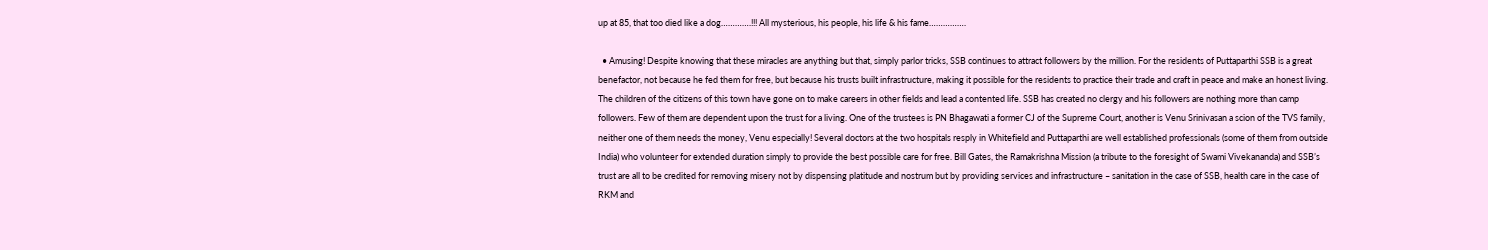up at 85, that too died like a dog………….!!! All mysterious, his people, his life & his fame…………….

  • Amusing! Despite knowing that these miracles are anything but that, simply parlor tricks, SSB continues to attract followers by the million. For the residents of Puttaparthi SSB is a great benefactor, not because he fed them for free, but because his trusts built infrastructure, making it possible for the residents to practice their trade and craft in peace and make an honest living. The children of the citizens of this town have gone on to make careers in other fields and lead a contented life. SSB has created no clergy and his followers are nothing more than camp followers. Few of them are dependent upon the trust for a living. One of the trustees is PN Bhagawati a former CJ of the Supreme Court, another is Venu Srinivasan a scion of the TVS family, neither one of them needs the money, Venu especially! Several doctors at the two hospitals resply in Whitefield and Puttaparthi are well established professionals (some of them from outside India) who volunteer for extended duration simply to provide the best possible care for free. Bill Gates, the Ramakrishna Mission (a tribute to the foresight of Swami Vivekananda) and SSB’s trust are all to be credited for removing misery not by dispensing platitude and nostrum but by providing services and infrastructure – sanitation in the case of SSB, health care in the case of RKM and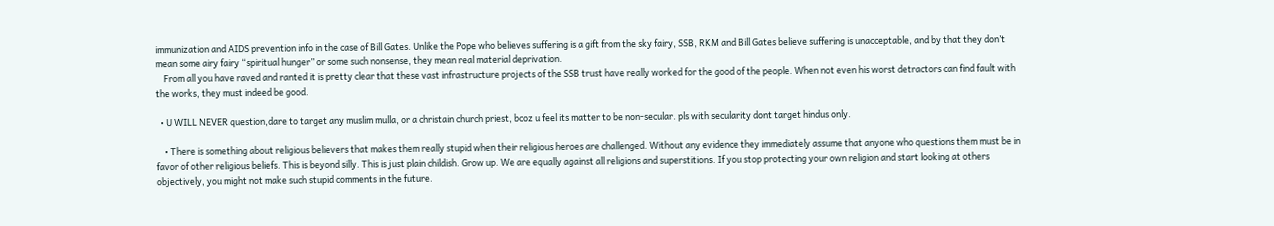immunization and AIDS prevention info in the case of Bill Gates. Unlike the Pope who believes suffering is a gift from the sky fairy, SSB, RKM and Bill Gates believe suffering is unacceptable, and by that they don’t mean some airy fairy “spiritual hunger” or some such nonsense, they mean real material deprivation.
    From all you have raved and ranted it is pretty clear that these vast infrastructure projects of the SSB trust have really worked for the good of the people. When not even his worst detractors can find fault with the works, they must indeed be good.

  • U WILL NEVER question,dare to target any muslim mulla, or a christain church priest, bcoz u feel its matter to be non-secular. pls with secularity dont target hindus only.

    • There is something about religious believers that makes them really stupid when their religious heroes are challenged. Without any evidence they immediately assume that anyone who questions them must be in favor of other religious beliefs. This is beyond silly. This is just plain childish. Grow up. We are equally against all religions and superstitions. If you stop protecting your own religion and start looking at others objectively, you might not make such stupid comments in the future.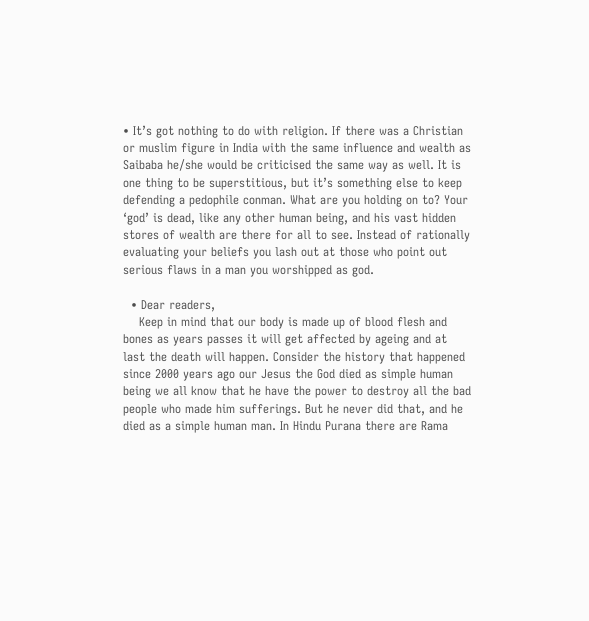• It’s got nothing to do with religion. If there was a Christian or muslim figure in India with the same influence and wealth as Saibaba he/she would be criticised the same way as well. It is one thing to be superstitious, but it’s something else to keep defending a pedophile conman. What are you holding on to? Your ‘god’ is dead, like any other human being, and his vast hidden stores of wealth are there for all to see. Instead of rationally evaluating your beliefs you lash out at those who point out serious flaws in a man you worshipped as god.

  • Dear readers,
    Keep in mind that our body is made up of blood flesh and bones as years passes it will get affected by ageing and at last the death will happen. Consider the history that happened since 2000 years ago our Jesus the God died as simple human being we all know that he have the power to destroy all the bad people who made him sufferings. But he never did that, and he died as a simple human man. In Hindu Purana there are Rama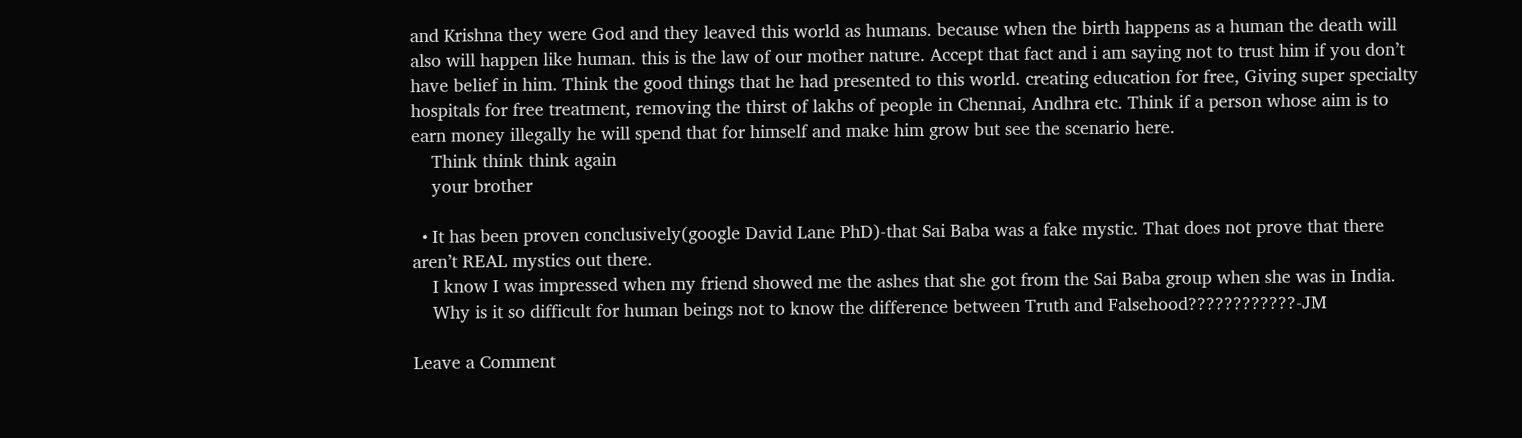and Krishna they were God and they leaved this world as humans. because when the birth happens as a human the death will also will happen like human. this is the law of our mother nature. Accept that fact and i am saying not to trust him if you don’t have belief in him. Think the good things that he had presented to this world. creating education for free, Giving super specialty hospitals for free treatment, removing the thirst of lakhs of people in Chennai, Andhra etc. Think if a person whose aim is to earn money illegally he will spend that for himself and make him grow but see the scenario here.
    Think think think again
    your brother

  • It has been proven conclusively(google David Lane PhD)-that Sai Baba was a fake mystic. That does not prove that there aren’t REAL mystics out there.
    I know I was impressed when my friend showed me the ashes that she got from the Sai Baba group when she was in India.
    Why is it so difficult for human beings not to know the difference between Truth and Falsehood????????????-JM

Leave a Comment